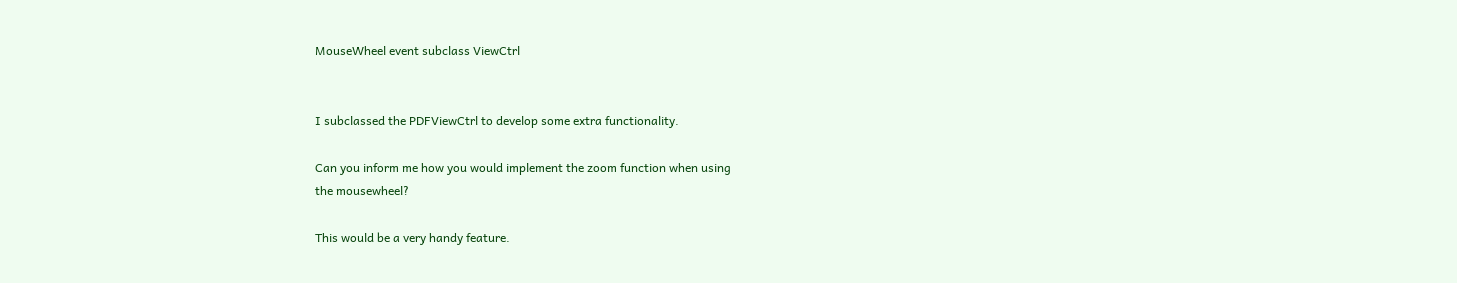MouseWheel event subclass ViewCtrl


I subclassed the PDFViewCtrl to develop some extra functionality.

Can you inform me how you would implement the zoom function when using
the mousewheel?

This would be a very handy feature.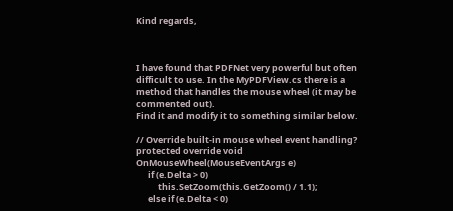Kind regards,



I have found that PDFNet very powerful but often difficult to use. In the MyPDFView.cs there is a method that handles the mouse wheel (it may be commented out).
Find it and modify it to something similar below.

// Override built-in mouse wheel event handling?
protected override void OnMouseWheel(MouseEventArgs e)
      if (e.Delta > 0)
           this.SetZoom(this.GetZoom() / 1.1);
      else if (e.Delta < 0)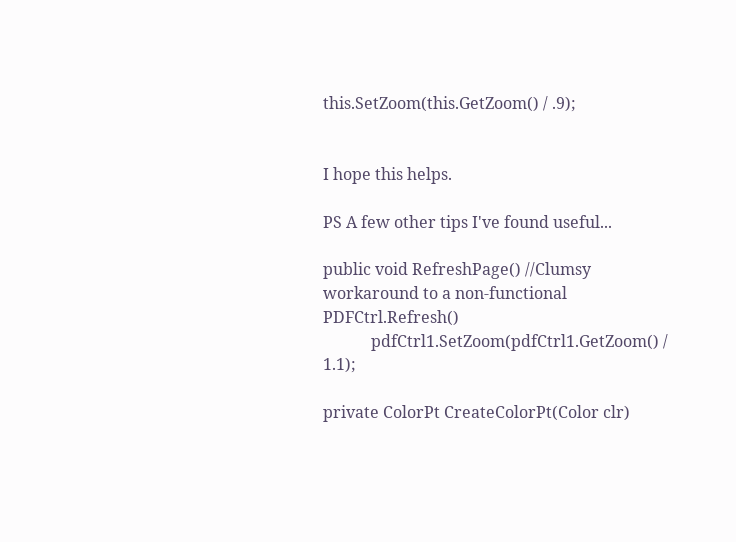this.SetZoom(this.GetZoom() / .9);


I hope this helps.

PS A few other tips I've found useful...

public void RefreshPage() //Clumsy workaround to a non-functional PDFCtrl.Refresh()
            pdfCtrl1.SetZoom(pdfCtrl1.GetZoom() / 1.1);

private ColorPt CreateColorPt(Color clr)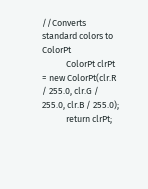//Converts standard colors to ColorPt
            ColorPt clrPt = new ColorPt(clr.R / 255.0, clr.G / 255.0, clr.B / 255.0);
            return clrPt;